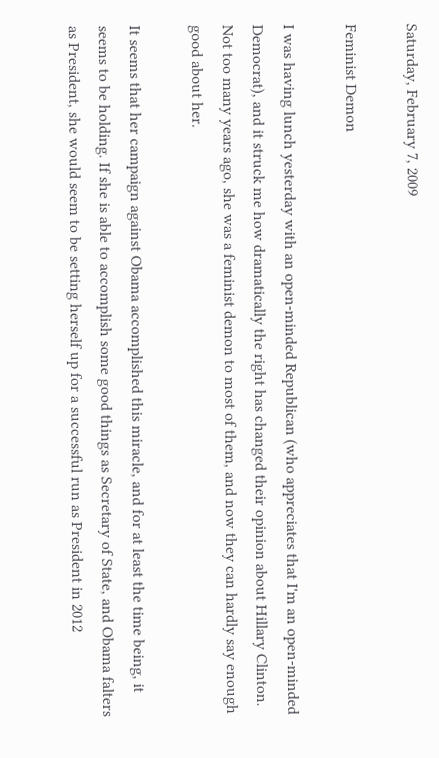Saturday, February 7, 2009

Feminist Demon

I was having lunch yesterday with an open-minded Republican (who appreciates that I'm an open-minded Democrat), and it struck me how dramatically the right has changed their opinion about Hillary Clinton. Not too many years ago, she was a feminist demon to most of them, and now they can hardly say enough good about her.

It seems that her campaign against Obama accomplished this miracle, and for at least the time being, it seems to be holding. If she is able to accomplish some good things as Secretary of State, and Obama falters as President, she would seem to be setting herself up for a successful run as President in 2012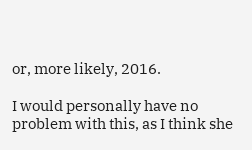or, more likely, 2016.

I would personally have no problem with this, as I think she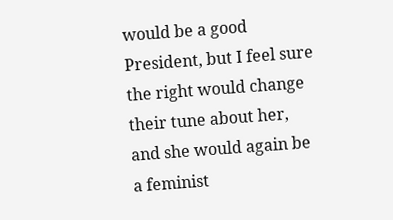would be a good President, but I feel sure the right would change their tune about her, and she would again be a feminist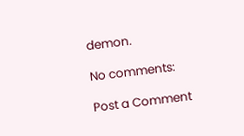demon.

No comments:

Post a Comment